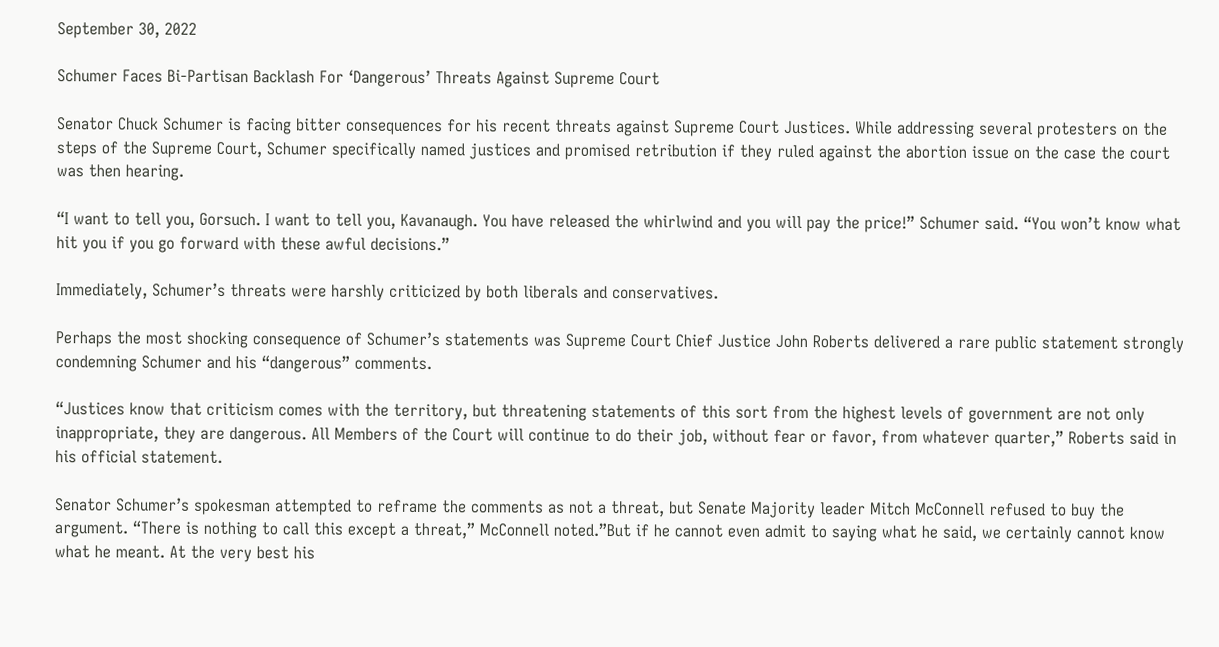September 30, 2022

Schumer Faces Bi-Partisan Backlash For ‘Dangerous’ Threats Against Supreme Court

Senator Chuck Schumer is facing bitter consequences for his recent threats against Supreme Court Justices. While addressing several protesters on the steps of the Supreme Court, Schumer specifically named justices and promised retribution if they ruled against the abortion issue on the case the court was then hearing.

“I want to tell you, Gorsuch. I want to tell you, Kavanaugh. You have released the whirlwind and you will pay the price!” Schumer said. “You won’t know what hit you if you go forward with these awful decisions.”

Immediately, Schumer’s threats were harshly criticized by both liberals and conservatives.

Perhaps the most shocking consequence of Schumer’s statements was Supreme Court Chief Justice John Roberts delivered a rare public statement strongly condemning Schumer and his “dangerous” comments.

“Justices know that criticism comes with the territory, but threatening statements of this sort from the highest levels of government are not only inappropriate, they are dangerous. All Members of the Court will continue to do their job, without fear or favor, from whatever quarter,” Roberts said in his official statement.

Senator Schumer’s spokesman attempted to reframe the comments as not a threat, but Senate Majority leader Mitch McConnell refused to buy the argument. “There is nothing to call this except a threat,” McConnell noted.”But if he cannot even admit to saying what he said, we certainly cannot know what he meant. At the very best his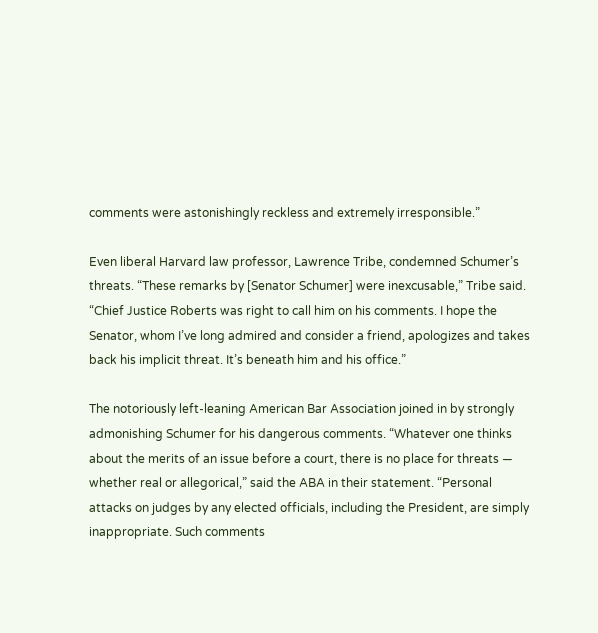comments were astonishingly reckless and extremely irresponsible.”

Even liberal Harvard law professor, Lawrence Tribe, condemned Schumer’s threats. “These remarks by [Senator Schumer] were inexcusable,” Tribe said. “Chief Justice Roberts was right to call him on his comments. I hope the Senator, whom I’ve long admired and consider a friend, apologizes and takes back his implicit threat. It’s beneath him and his office.”

The notoriously left-leaning American Bar Association joined in by strongly admonishing Schumer for his dangerous comments. “Whatever one thinks about the merits of an issue before a court, there is no place for threats — whether real or allegorical,” said the ABA in their statement. “Personal attacks on judges by any elected officials, including the President, are simply inappropriate. Such comments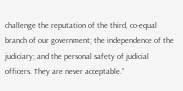challenge the reputation of the third, co-equal branch of our government; the independence of the judiciary; and the personal safety of judicial officers. They are never acceptable.”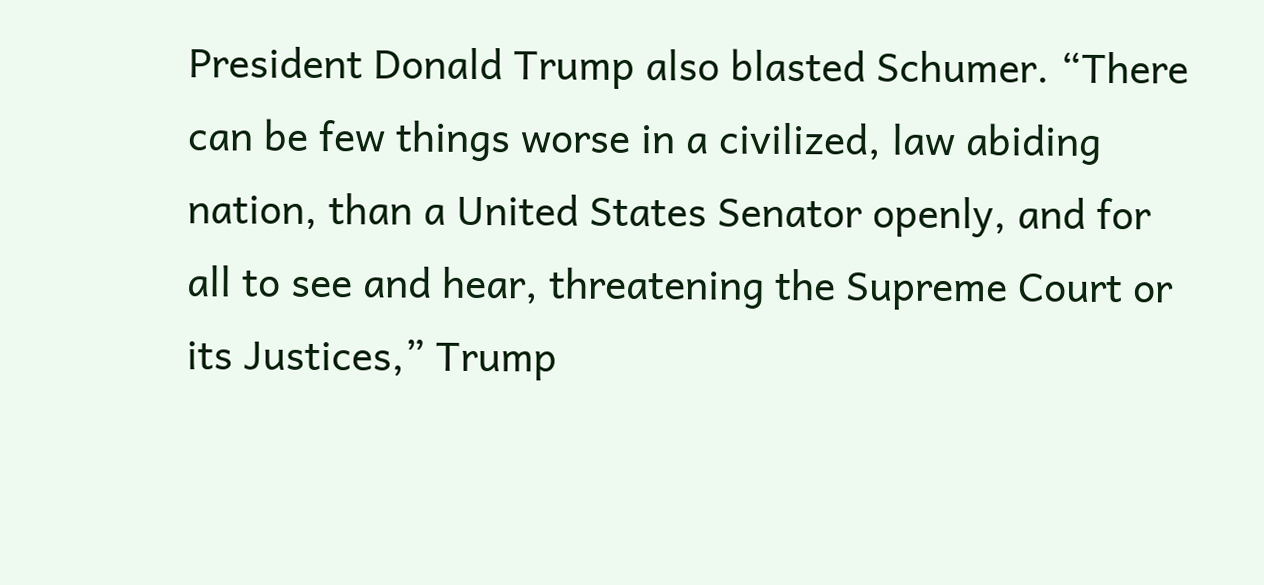President Donald Trump also blasted Schumer. “There can be few things worse in a civilized, law abiding nation, than a United States Senator openly, and for all to see and hear, threatening the Supreme Court or its Justices,” Trump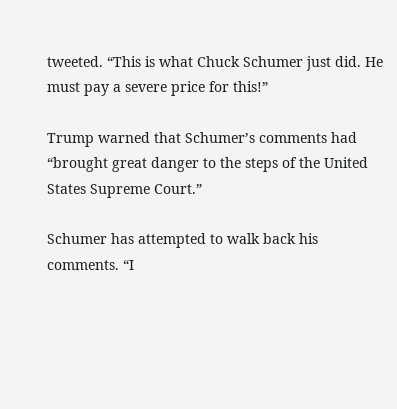tweeted. “This is what Chuck Schumer just did. He must pay a severe price for this!”

Trump warned that Schumer’s comments had “brought great danger to the steps of the United States Supreme Court.”

Schumer has attempted to walk back his comments. “I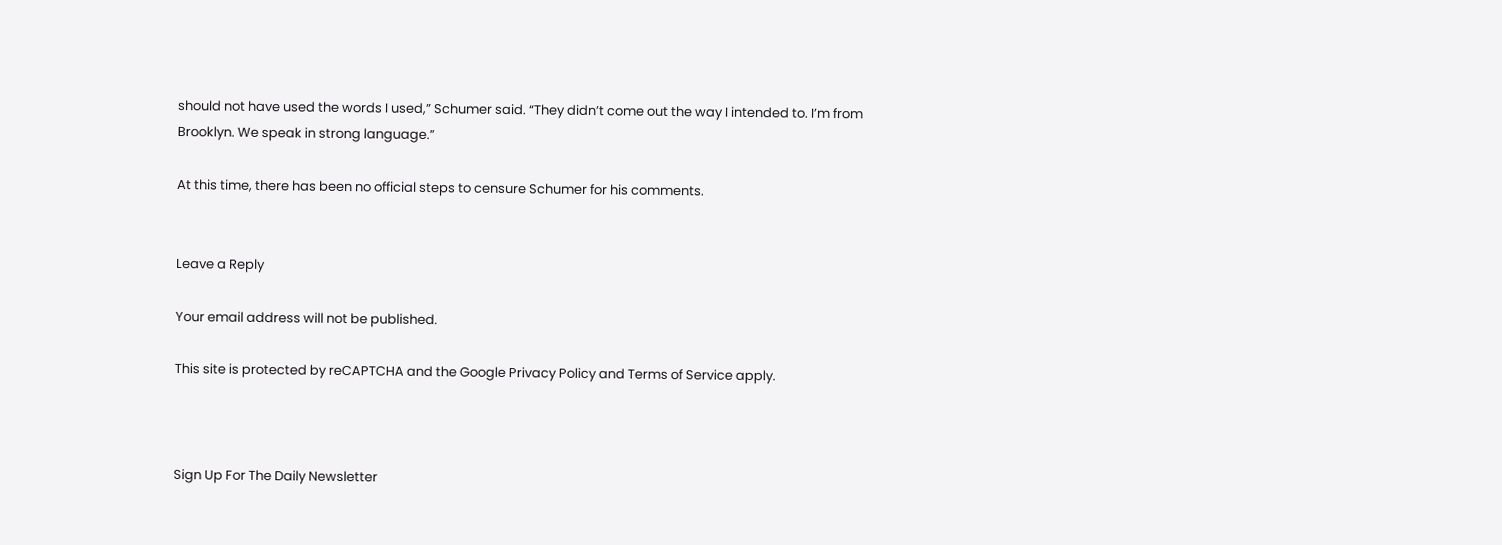should not have used the words I used,” Schumer said. “They didn’t come out the way I intended to. I’m from Brooklyn. We speak in strong language.”

At this time, there has been no official steps to censure Schumer for his comments.


Leave a Reply

Your email address will not be published.

This site is protected by reCAPTCHA and the Google Privacy Policy and Terms of Service apply.



Sign Up For The Daily Newsletter